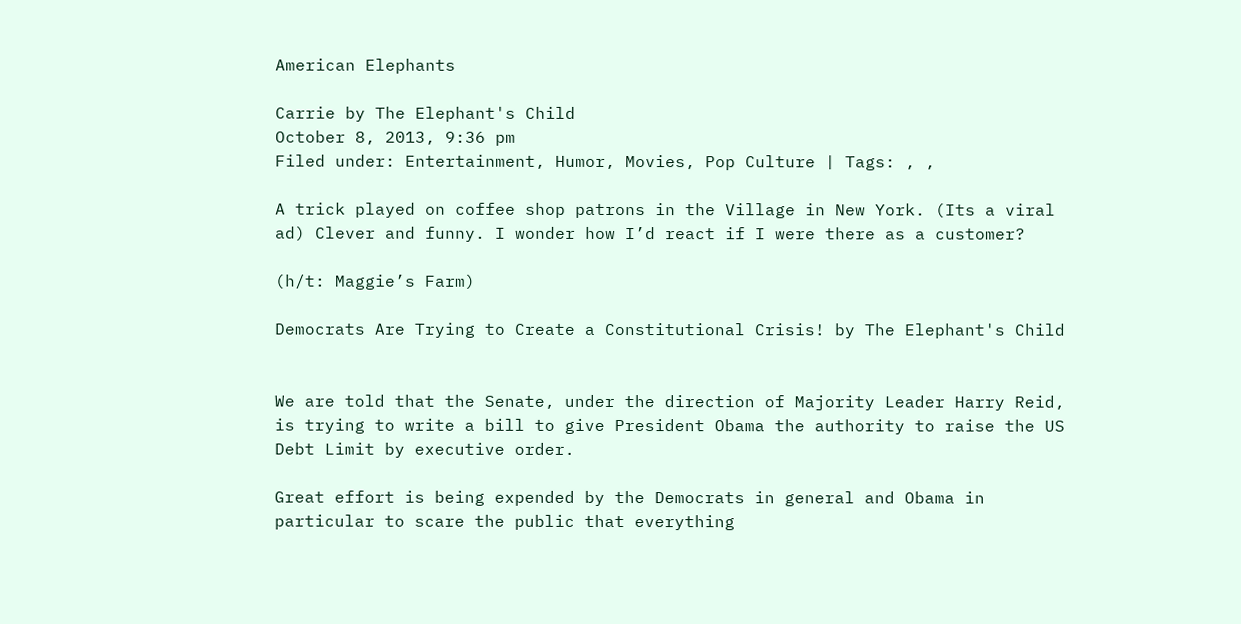American Elephants

Carrie by The Elephant's Child
October 8, 2013, 9:36 pm
Filed under: Entertainment, Humor, Movies, Pop Culture | Tags: , ,

A trick played on coffee shop patrons in the Village in New York. (Its a viral ad) Clever and funny. I wonder how I’d react if I were there as a customer?

(h/t: Maggie’s Farm)

Democrats Are Trying to Create a Constitutional Crisis! by The Elephant's Child


We are told that the Senate, under the direction of Majority Leader Harry Reid, is trying to write a bill to give President Obama the authority to raise the US Debt Limit by executive order.

Great effort is being expended by the Democrats in general and Obama in particular to scare the public that everything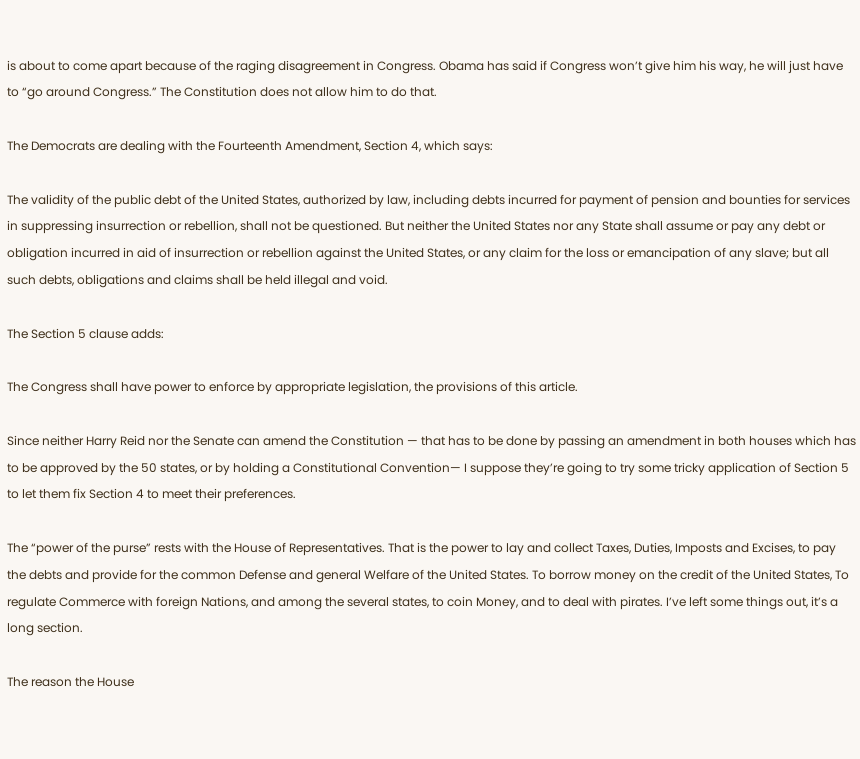is about to come apart because of the raging disagreement in Congress. Obama has said if Congress won’t give him his way, he will just have to “go around Congress.” The Constitution does not allow him to do that.

The Democrats are dealing with the Fourteenth Amendment, Section 4, which says:

The validity of the public debt of the United States, authorized by law, including debts incurred for payment of pension and bounties for services in suppressing insurrection or rebellion, shall not be questioned. But neither the United States nor any State shall assume or pay any debt or obligation incurred in aid of insurrection or rebellion against the United States, or any claim for the loss or emancipation of any slave; but all such debts, obligations and claims shall be held illegal and void.

The Section 5 clause adds:

The Congress shall have power to enforce by appropriate legislation, the provisions of this article.

Since neither Harry Reid nor the Senate can amend the Constitution — that has to be done by passing an amendment in both houses which has to be approved by the 50 states, or by holding a Constitutional Convention— I suppose they’re going to try some tricky application of Section 5 to let them fix Section 4 to meet their preferences.

The “power of the purse” rests with the House of Representatives. That is the power to lay and collect Taxes, Duties, Imposts and Excises, to pay the debts and provide for the common Defense and general Welfare of the United States. To borrow money on the credit of the United States, To regulate Commerce with foreign Nations, and among the several states, to coin Money, and to deal with pirates. I’ve left some things out, it’s a long section.

The reason the House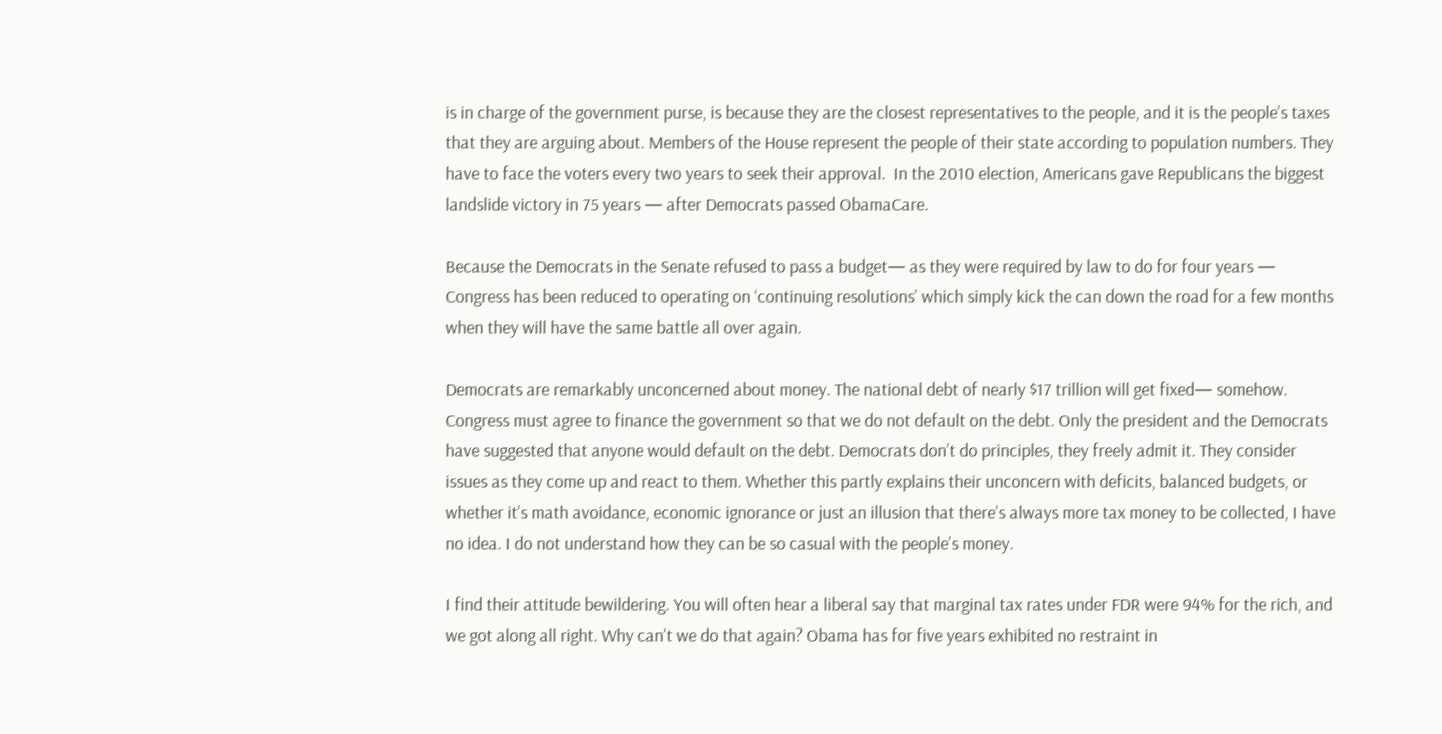is in charge of the government purse, is because they are the closest representatives to the people, and it is the people’s taxes that they are arguing about. Members of the House represent the people of their state according to population numbers. They have to face the voters every two years to seek their approval.  In the 2010 election, Americans gave Republicans the biggest landslide victory in 75 years — after Democrats passed ObamaCare.

Because the Democrats in the Senate refused to pass a budget— as they were required by law to do for four years — Congress has been reduced to operating on ‘continuing resolutions’ which simply kick the can down the road for a few months when they will have the same battle all over again.

Democrats are remarkably unconcerned about money. The national debt of nearly $17 trillion will get fixed— somehow. Congress must agree to finance the government so that we do not default on the debt. Only the president and the Democrats have suggested that anyone would default on the debt. Democrats don’t do principles, they freely admit it. They consider issues as they come up and react to them. Whether this partly explains their unconcern with deficits, balanced budgets, or whether it’s math avoidance, economic ignorance or just an illusion that there’s always more tax money to be collected, I have no idea. I do not understand how they can be so casual with the people’s money.

I find their attitude bewildering. You will often hear a liberal say that marginal tax rates under FDR were 94% for the rich, and we got along all right. Why can’t we do that again? Obama has for five years exhibited no restraint in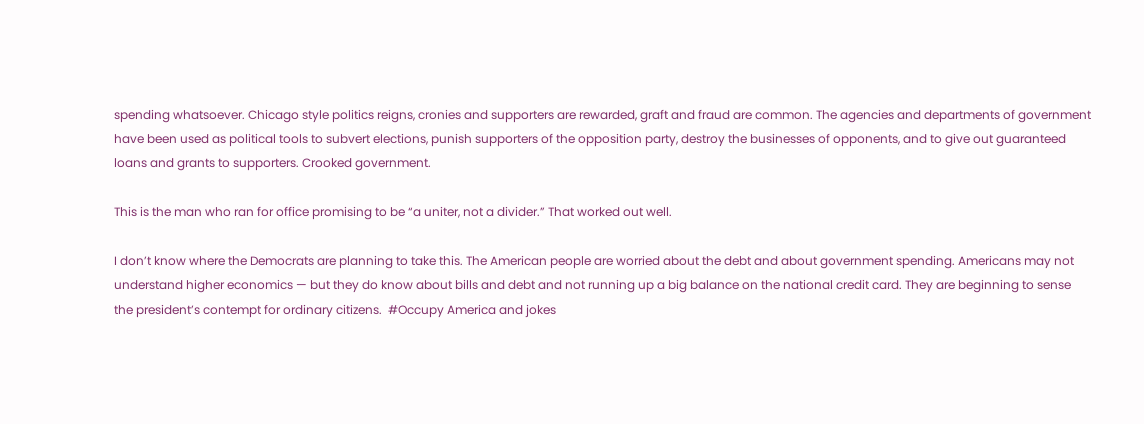spending whatsoever. Chicago style politics reigns, cronies and supporters are rewarded, graft and fraud are common. The agencies and departments of government have been used as political tools to subvert elections, punish supporters of the opposition party, destroy the businesses of opponents, and to give out guaranteed loans and grants to supporters. Crooked government.

This is the man who ran for office promising to be “a uniter, not a divider.” That worked out well.

I don’t know where the Democrats are planning to take this. The American people are worried about the debt and about government spending. Americans may not understand higher economics — but they do know about bills and debt and not running up a big balance on the national credit card. They are beginning to sense the president’s contempt for ordinary citizens.  #Occupy America and jokes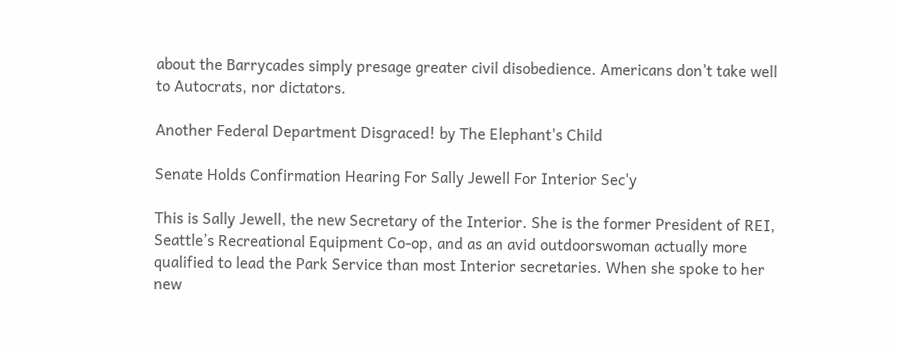about the Barrycades simply presage greater civil disobedience. Americans don’t take well to Autocrats, nor dictators.

Another Federal Department Disgraced! by The Elephant's Child

Senate Holds Confirmation Hearing For Sally Jewell For Interior Sec'y

This is Sally Jewell, the new Secretary of the Interior. She is the former President of REI, Seattle’s Recreational Equipment Co-op, and as an avid outdoorswoman actually more qualified to lead the Park Service than most Interior secretaries. When she spoke to her new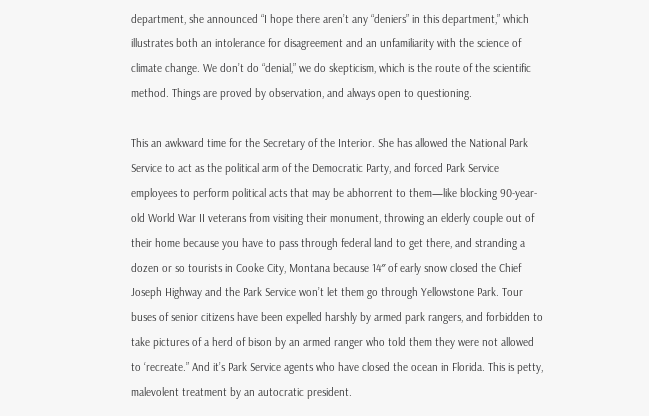department, she announced “I hope there aren’t any “deniers” in this department,” which illustrates both an intolerance for disagreement and an unfamiliarity with the science of climate change. We don’t do “denial,” we do skepticism, which is the route of the scientific method. Things are proved by observation, and always open to questioning.

This an awkward time for the Secretary of the Interior. She has allowed the National Park Service to act as the political arm of the Democratic Party, and forced Park Service employees to perform political acts that may be abhorrent to them—like blocking 90-year-old World War II veterans from visiting their monument, throwing an elderly couple out of their home because you have to pass through federal land to get there, and stranding a dozen or so tourists in Cooke City, Montana because 14″ of early snow closed the Chief Joseph Highway and the Park Service won’t let them go through Yellowstone Park. Tour buses of senior citizens have been expelled harshly by armed park rangers, and forbidden to take pictures of a herd of bison by an armed ranger who told them they were not allowed to ‘recreate.” And it’s Park Service agents who have closed the ocean in Florida. This is petty, malevolent treatment by an autocratic president.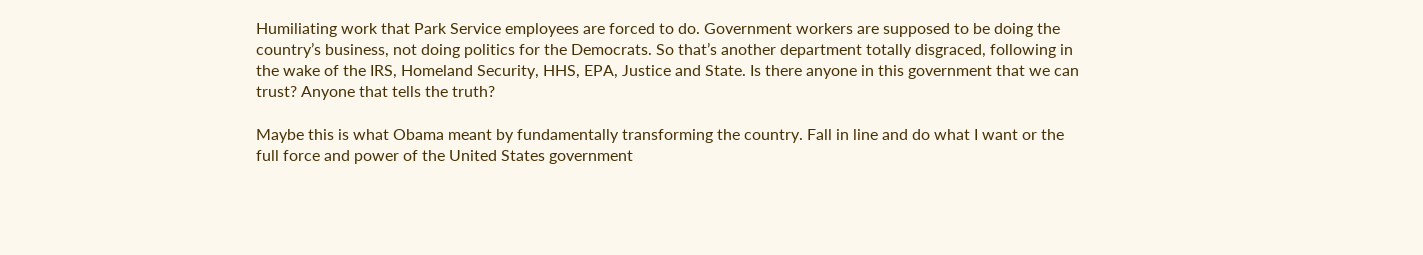Humiliating work that Park Service employees are forced to do. Government workers are supposed to be doing the country’s business, not doing politics for the Democrats. So that’s another department totally disgraced, following in the wake of the IRS, Homeland Security, HHS, EPA, Justice and State. Is there anyone in this government that we can trust? Anyone that tells the truth?

Maybe this is what Obama meant by fundamentally transforming the country. Fall in line and do what I want or the full force and power of the United States government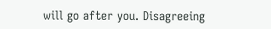will go after you. Disagreeing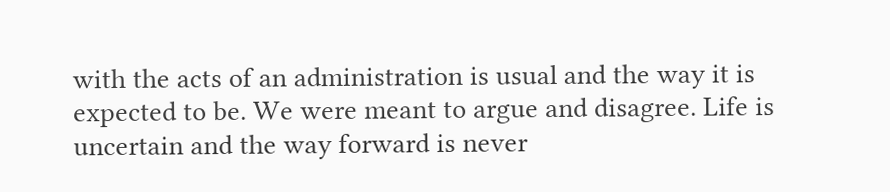with the acts of an administration is usual and the way it is expected to be. We were meant to argue and disagree. Life is uncertain and the way forward is never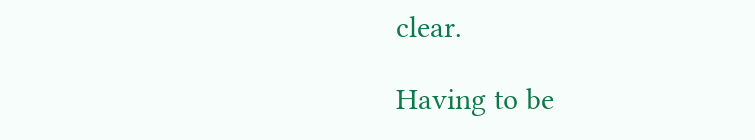clear.

Having to be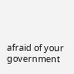afraid of your government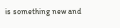is something new and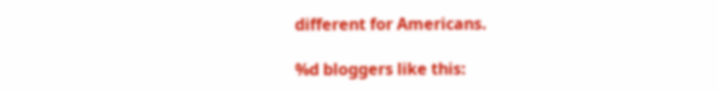different for Americans.

%d bloggers like this: